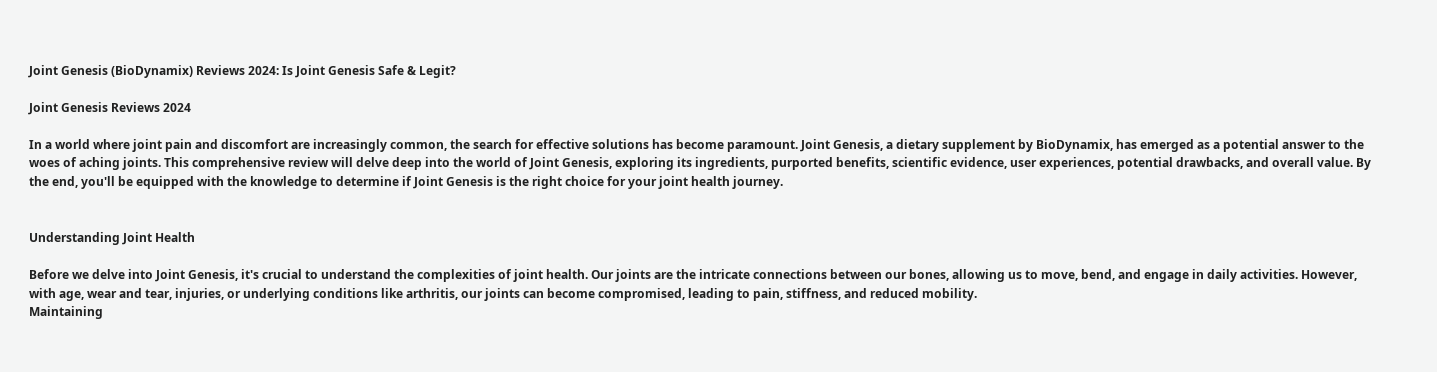Joint Genesis (BioDynamix) Reviews 2024: Is Joint Genesis Safe & Legit?

Joint Genesis Reviews 2024

In a world where joint pain and discomfort are increasingly common, the search for effective solutions has become paramount. Joint Genesis, a dietary supplement by BioDynamix, has emerged as a potential answer to the woes of aching joints. This comprehensive review will delve deep into the world of Joint Genesis, exploring its ingredients, purported benefits, scientific evidence, user experiences, potential drawbacks, and overall value. By the end, you'll be equipped with the knowledge to determine if Joint Genesis is the right choice for your joint health journey.


Understanding Joint Health

Before we delve into Joint Genesis, it's crucial to understand the complexities of joint health. Our joints are the intricate connections between our bones, allowing us to move, bend, and engage in daily activities. However, with age, wear and tear, injuries, or underlying conditions like arthritis, our joints can become compromised, leading to pain, stiffness, and reduced mobility.
Maintaining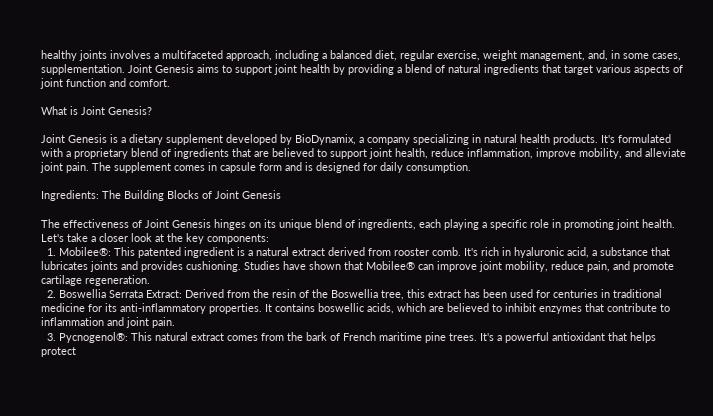healthy joints involves a multifaceted approach, including a balanced diet, regular exercise, weight management, and, in some cases, supplementation. Joint Genesis aims to support joint health by providing a blend of natural ingredients that target various aspects of joint function and comfort.

What is Joint Genesis?

Joint Genesis is a dietary supplement developed by BioDynamix, a company specializing in natural health products. It's formulated with a proprietary blend of ingredients that are believed to support joint health, reduce inflammation, improve mobility, and alleviate joint pain. The supplement comes in capsule form and is designed for daily consumption.

Ingredients: The Building Blocks of Joint Genesis

The effectiveness of Joint Genesis hinges on its unique blend of ingredients, each playing a specific role in promoting joint health. Let's take a closer look at the key components:
  1. Mobilee®: This patented ingredient is a natural extract derived from rooster comb. It's rich in hyaluronic acid, a substance that lubricates joints and provides cushioning. Studies have shown that Mobilee® can improve joint mobility, reduce pain, and promote cartilage regeneration.
  2. Boswellia Serrata Extract: Derived from the resin of the Boswellia tree, this extract has been used for centuries in traditional medicine for its anti-inflammatory properties. It contains boswellic acids, which are believed to inhibit enzymes that contribute to inflammation and joint pain.
  3. Pycnogenol®: This natural extract comes from the bark of French maritime pine trees. It's a powerful antioxidant that helps protect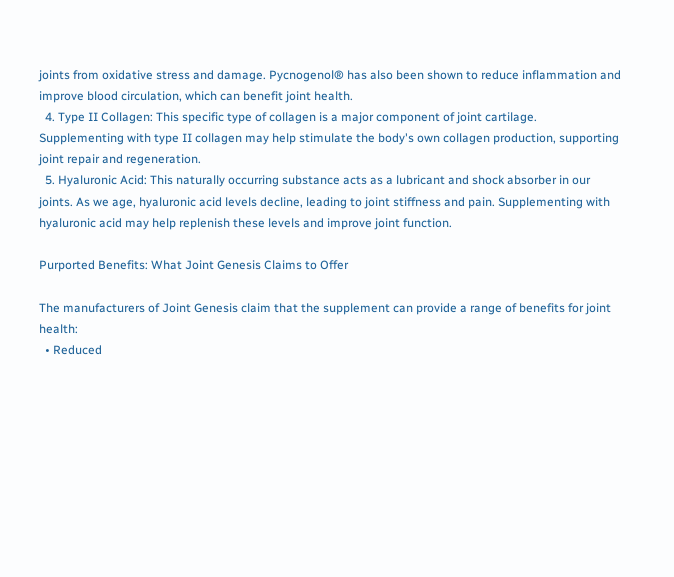joints from oxidative stress and damage. Pycnogenol® has also been shown to reduce inflammation and improve blood circulation, which can benefit joint health.
  4. Type II Collagen: This specific type of collagen is a major component of joint cartilage. Supplementing with type II collagen may help stimulate the body's own collagen production, supporting joint repair and regeneration.
  5. Hyaluronic Acid: This naturally occurring substance acts as a lubricant and shock absorber in our joints. As we age, hyaluronic acid levels decline, leading to joint stiffness and pain. Supplementing with hyaluronic acid may help replenish these levels and improve joint function.

Purported Benefits: What Joint Genesis Claims to Offer

The manufacturers of Joint Genesis claim that the supplement can provide a range of benefits for joint health:
  • Reduced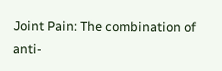Joint Pain: The combination of anti-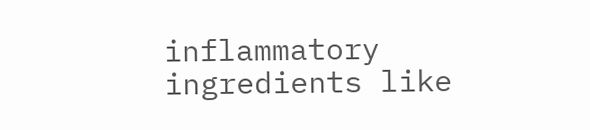inflammatory ingredients like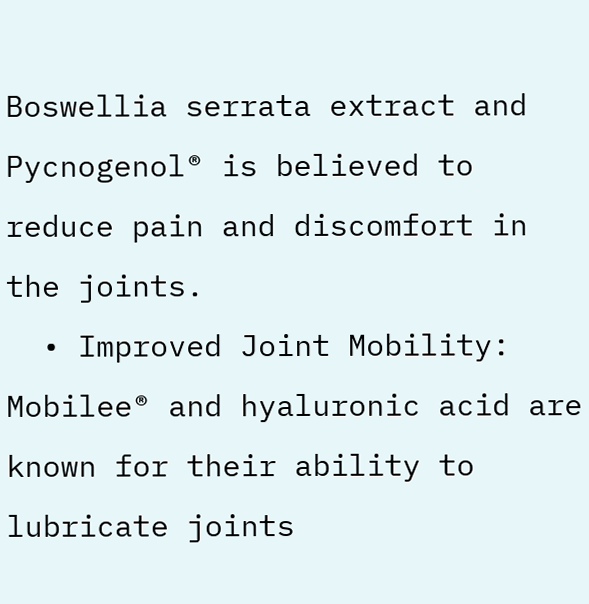Boswellia serrata extract and Pycnogenol® is believed to reduce pain and discomfort in the joints.
  • Improved Joint Mobility: Mobilee® and hyaluronic acid are known for their ability to lubricate joints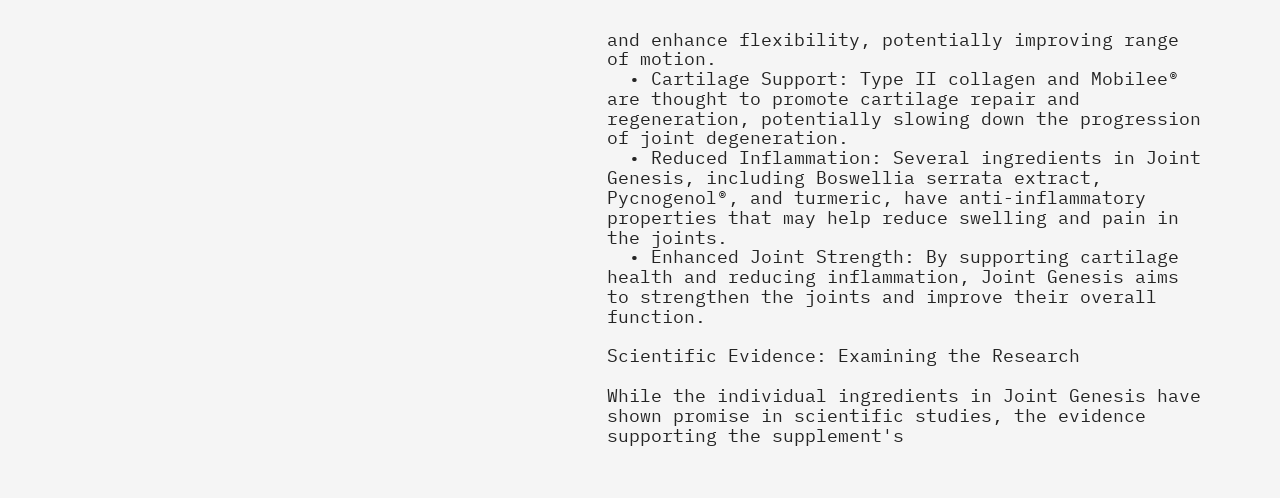and enhance flexibility, potentially improving range of motion.
  • Cartilage Support: Type II collagen and Mobilee® are thought to promote cartilage repair and regeneration, potentially slowing down the progression of joint degeneration.
  • Reduced Inflammation: Several ingredients in Joint Genesis, including Boswellia serrata extract, Pycnogenol®, and turmeric, have anti-inflammatory properties that may help reduce swelling and pain in the joints.
  • Enhanced Joint Strength: By supporting cartilage health and reducing inflammation, Joint Genesis aims to strengthen the joints and improve their overall function.

Scientific Evidence: Examining the Research

While the individual ingredients in Joint Genesis have shown promise in scientific studies, the evidence supporting the supplement's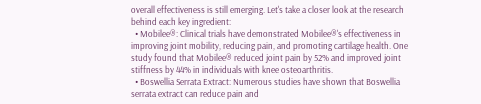overall effectiveness is still emerging. Let's take a closer look at the research behind each key ingredient:
  • Mobilee®: Clinical trials have demonstrated Mobilee®'s effectiveness in improving joint mobility, reducing pain, and promoting cartilage health. One study found that Mobilee® reduced joint pain by 52% and improved joint stiffness by 44% in individuals with knee osteoarthritis.
  • Boswellia Serrata Extract: Numerous studies have shown that Boswellia serrata extract can reduce pain and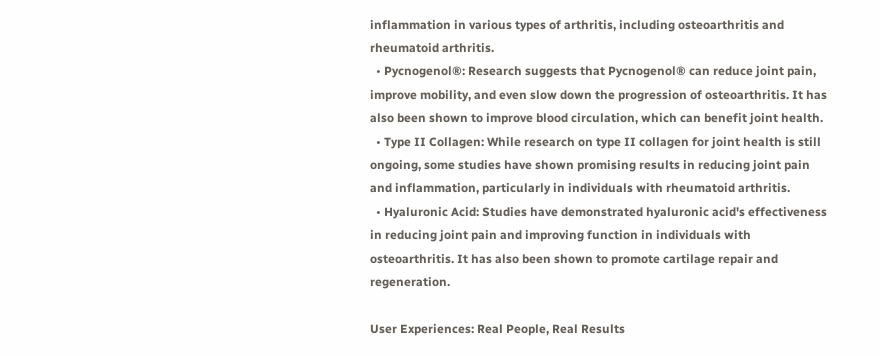inflammation in various types of arthritis, including osteoarthritis and rheumatoid arthritis.
  • Pycnogenol®: Research suggests that Pycnogenol® can reduce joint pain, improve mobility, and even slow down the progression of osteoarthritis. It has also been shown to improve blood circulation, which can benefit joint health.
  • Type II Collagen: While research on type II collagen for joint health is still ongoing, some studies have shown promising results in reducing joint pain and inflammation, particularly in individuals with rheumatoid arthritis.
  • Hyaluronic Acid: Studies have demonstrated hyaluronic acid's effectiveness in reducing joint pain and improving function in individuals with osteoarthritis. It has also been shown to promote cartilage repair and regeneration.

User Experiences: Real People, Real Results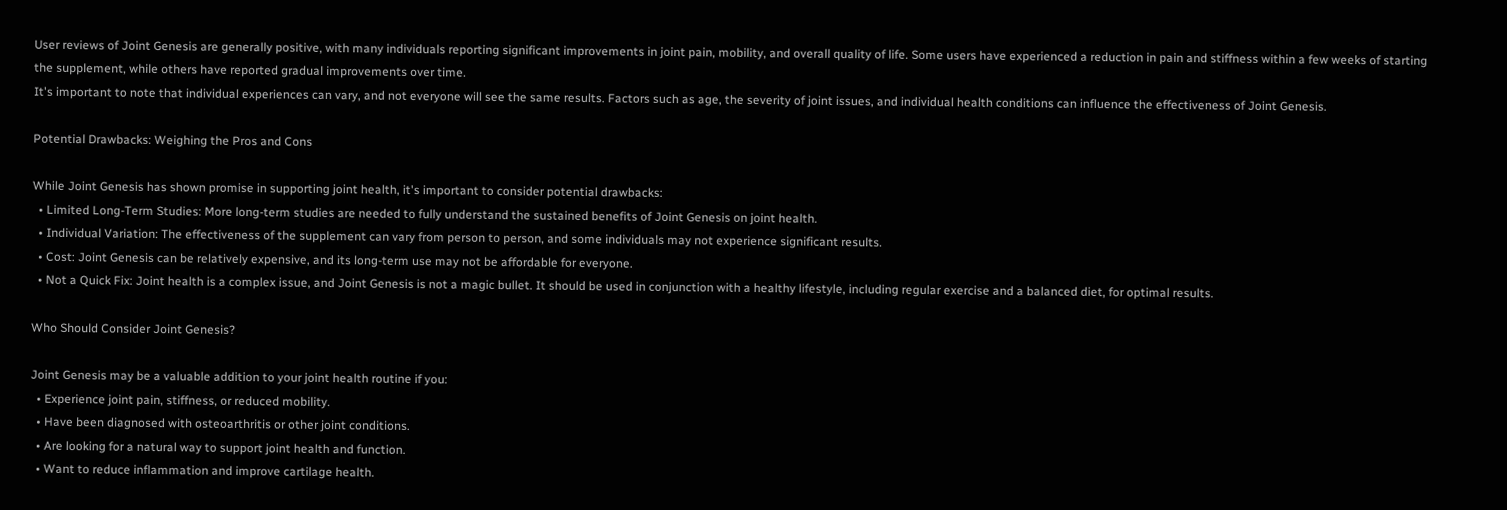User reviews of Joint Genesis are generally positive, with many individuals reporting significant improvements in joint pain, mobility, and overall quality of life. Some users have experienced a reduction in pain and stiffness within a few weeks of starting the supplement, while others have reported gradual improvements over time.
It's important to note that individual experiences can vary, and not everyone will see the same results. Factors such as age, the severity of joint issues, and individual health conditions can influence the effectiveness of Joint Genesis.

Potential Drawbacks: Weighing the Pros and Cons

While Joint Genesis has shown promise in supporting joint health, it's important to consider potential drawbacks:
  • Limited Long-Term Studies: More long-term studies are needed to fully understand the sustained benefits of Joint Genesis on joint health.
  • Individual Variation: The effectiveness of the supplement can vary from person to person, and some individuals may not experience significant results.
  • Cost: Joint Genesis can be relatively expensive, and its long-term use may not be affordable for everyone.
  • Not a Quick Fix: Joint health is a complex issue, and Joint Genesis is not a magic bullet. It should be used in conjunction with a healthy lifestyle, including regular exercise and a balanced diet, for optimal results.

Who Should Consider Joint Genesis?

Joint Genesis may be a valuable addition to your joint health routine if you:
  • Experience joint pain, stiffness, or reduced mobility.
  • Have been diagnosed with osteoarthritis or other joint conditions.
  • Are looking for a natural way to support joint health and function.
  • Want to reduce inflammation and improve cartilage health.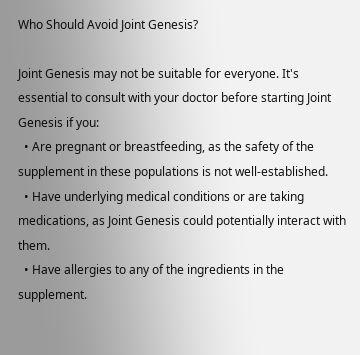Who Should Avoid Joint Genesis?

Joint Genesis may not be suitable for everyone. It's essential to consult with your doctor before starting Joint Genesis if you:
  • Are pregnant or breastfeeding, as the safety of the supplement in these populations is not well-established.
  • Have underlying medical conditions or are taking medications, as Joint Genesis could potentially interact with them.
  • Have allergies to any of the ingredients in the supplement.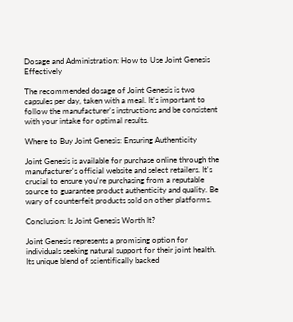Dosage and Administration: How to Use Joint Genesis Effectively

The recommended dosage of Joint Genesis is two capsules per day, taken with a meal. It's important to follow the manufacturer's instructions and be consistent with your intake for optimal results.

Where to Buy Joint Genesis: Ensuring Authenticity

Joint Genesis is available for purchase online through the manufacturer's official website and select retailers. It's crucial to ensure you're purchasing from a reputable source to guarantee product authenticity and quality. Be wary of counterfeit products sold on other platforms.

Conclusion: Is Joint Genesis Worth It?

Joint Genesis represents a promising option for individuals seeking natural support for their joint health. Its unique blend of scientifically backed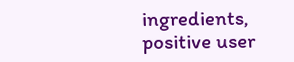ingredients, positive user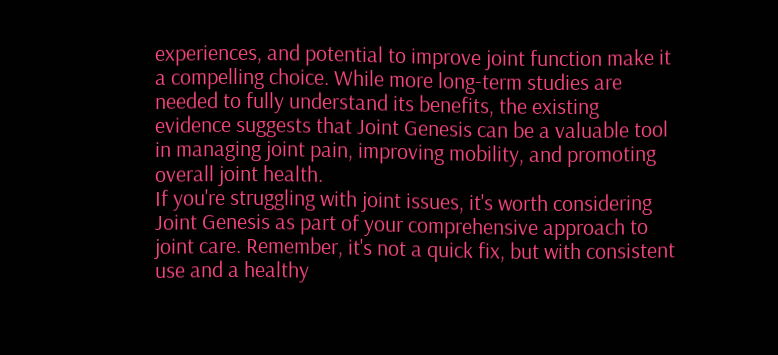experiences, and potential to improve joint function make it a compelling choice. While more long-term studies are needed to fully understand its benefits, the existing evidence suggests that Joint Genesis can be a valuable tool in managing joint pain, improving mobility, and promoting overall joint health.
If you're struggling with joint issues, it's worth considering Joint Genesis as part of your comprehensive approach to joint care. Remember, it's not a quick fix, but with consistent use and a healthy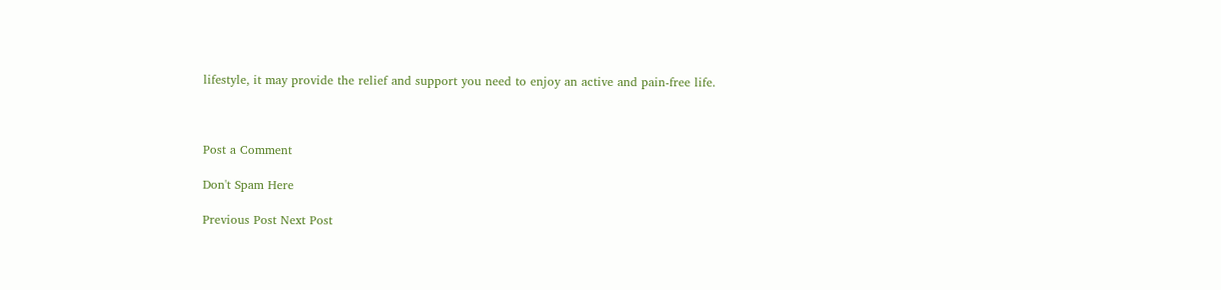lifestyle, it may provide the relief and support you need to enjoy an active and pain-free life.



Post a Comment

Don't Spam Here

Previous Post Next Post